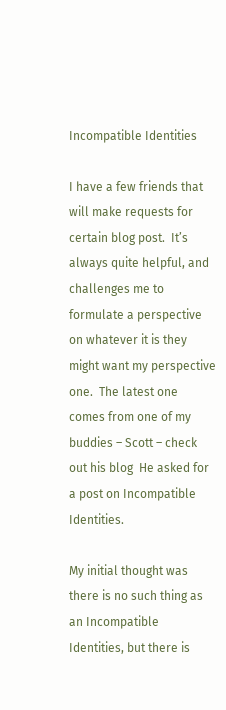Incompatible Identities

I have a few friends that will make requests for certain blog post.  It’s always quite helpful, and challenges me to formulate a perspective on whatever it is they might want my perspective one.  The latest one comes from one of my buddies – Scott – check out his blog  He asked for a post on Incompatible Identities.

My initial thought was there is no such thing as an Incompatible Identities, but there is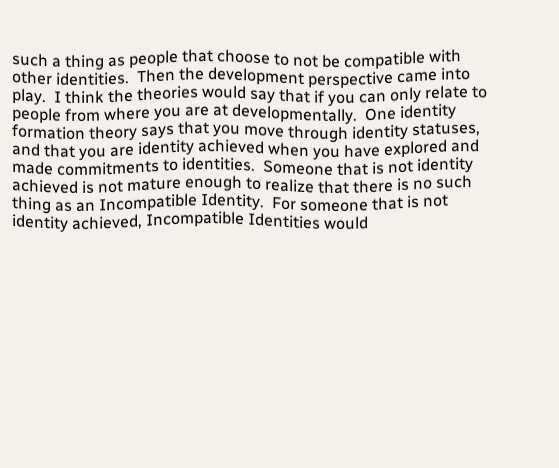such a thing as people that choose to not be compatible with other identities.  Then the development perspective came into play.  I think the theories would say that if you can only relate to people from where you are at developmentally.  One identity formation theory says that you move through identity statuses, and that you are identity achieved when you have explored and made commitments to identities.  Someone that is not identity achieved is not mature enough to realize that there is no such thing as an Incompatible Identity.  For someone that is not identity achieved, Incompatible Identities would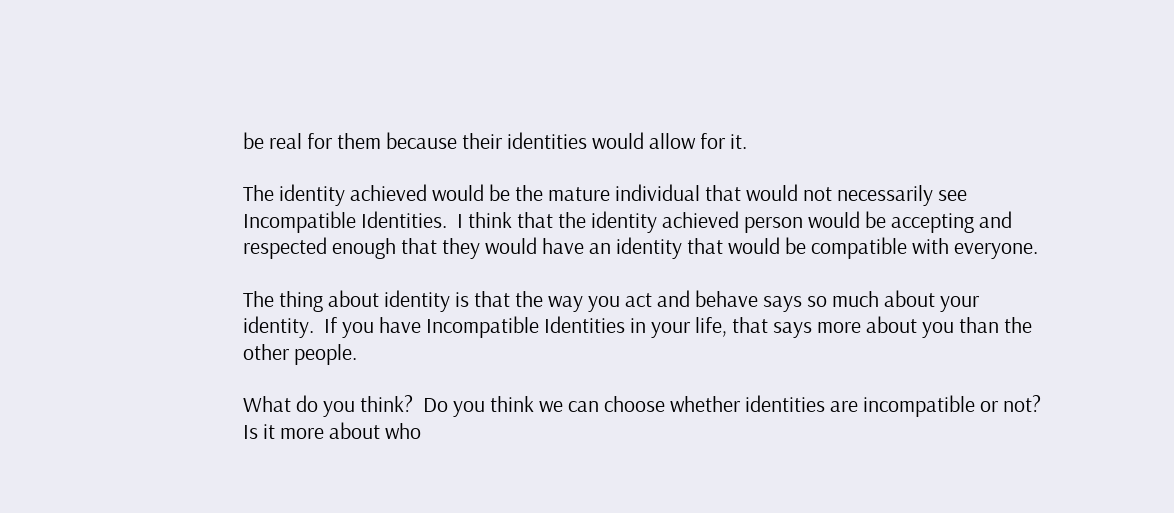be real for them because their identities would allow for it.

The identity achieved would be the mature individual that would not necessarily see Incompatible Identities.  I think that the identity achieved person would be accepting and respected enough that they would have an identity that would be compatible with everyone.

The thing about identity is that the way you act and behave says so much about your identity.  If you have Incompatible Identities in your life, that says more about you than the other people.

What do you think?  Do you think we can choose whether identities are incompatible or not?  Is it more about who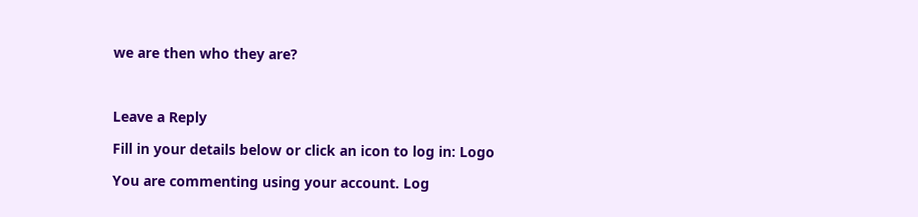we are then who they are?



Leave a Reply

Fill in your details below or click an icon to log in: Logo

You are commenting using your account. Log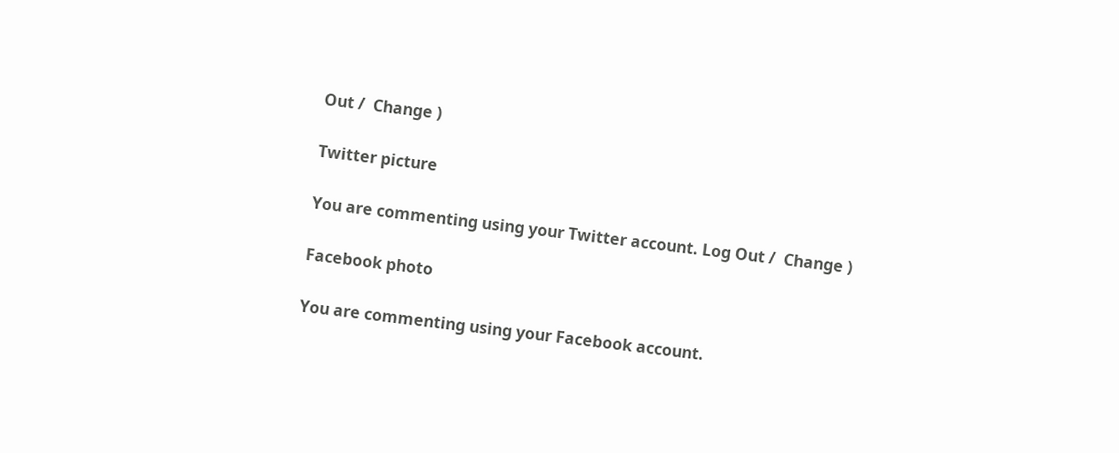Out /  Change )

Twitter picture

You are commenting using your Twitter account. Log Out /  Change )

Facebook photo

You are commenting using your Facebook account.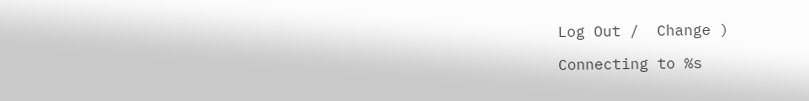Log Out /  Change )

Connecting to %s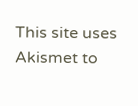This site uses Akismet to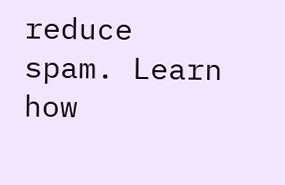reduce spam. Learn how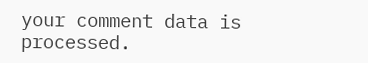your comment data is processed.